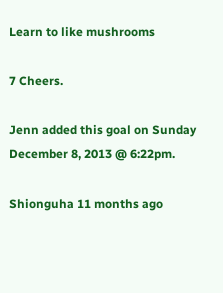Learn to like mushrooms

7 Cheers.

Jenn added this goal on Sunday December 8, 2013 @ 6:22pm.

Shionguha 11 months ago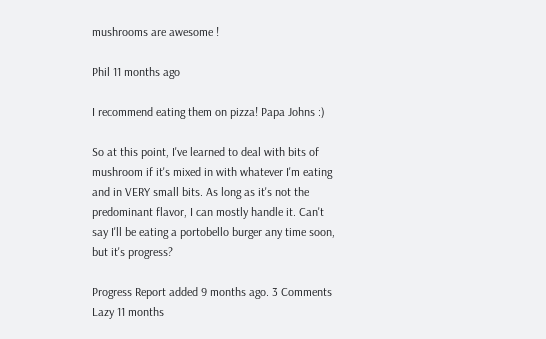mushrooms are awesome !

Phil 11 months ago

I recommend eating them on pizza! Papa Johns :)

So at this point, I've learned to deal with bits of mushroom if it's mixed in with whatever I'm eating and in VERY small bits. As long as it's not the predominant flavor, I can mostly handle it. Can't say I'll be eating a portobello burger any time soon, but it's progress?

Progress Report added 9 months ago. 3 Comments
Lazy 11 months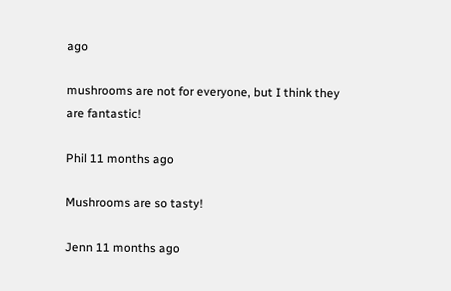ago

mushrooms are not for everyone, but I think they are fantastic!

Phil 11 months ago

Mushrooms are so tasty!

Jenn 11 months ago